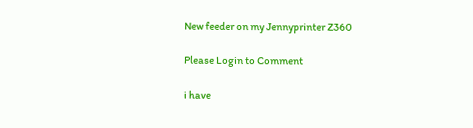New feeder on my Jennyprinter Z360

Please Login to Comment

i have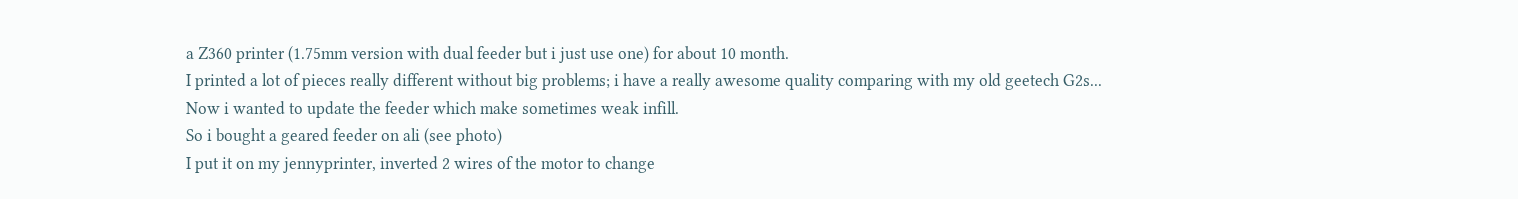a Z360 printer (1.75mm version with dual feeder but i just use one) for about 10 month.
I printed a lot of pieces really different without big problems; i have a really awesome quality comparing with my old geetech G2s...
Now i wanted to update the feeder which make sometimes weak infill.
So i bought a geared feeder on ali (see photo)
I put it on my jennyprinter, inverted 2 wires of the motor to change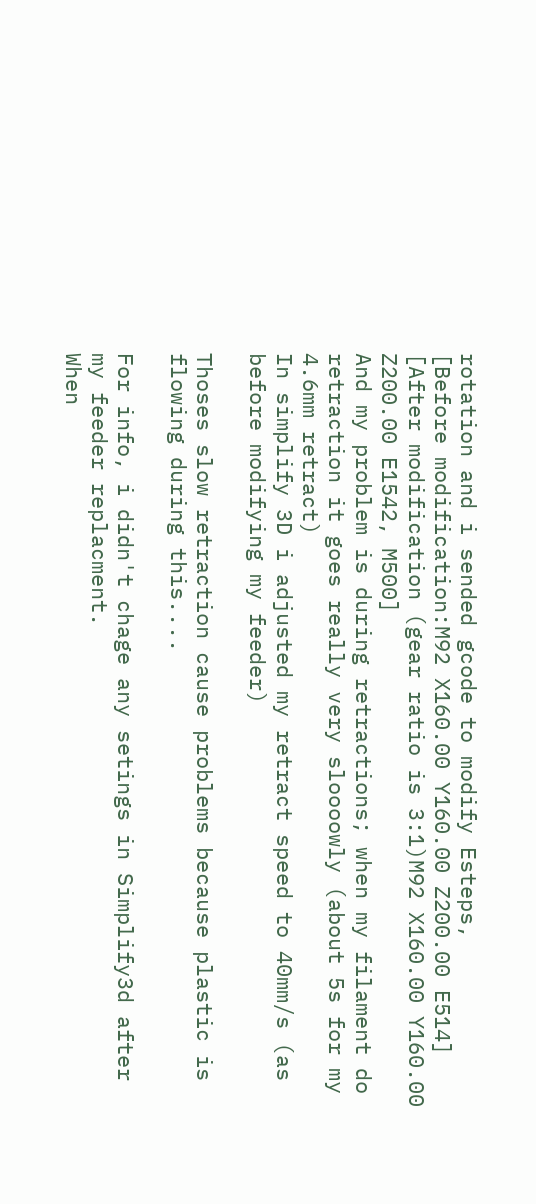rotation and i sended gcode to modify Esteps,
[Before modification:M92 X160.00 Y160.00 Z200.00 E514]
[After modification (gear ratio is 3:1)M92 X160.00 Y160.00 Z200.00 E1542, M500]
And my problem is during retractions; when my filament do retraction it goes really very sloooowly (about 5s for my 4.6mm retract)
In simplify 3D i adjusted my retract speed to 40mm/s (as before modifying my feeder)

Thoses slow retraction cause problems because plastic is flowing during this....

For info, i didn't chage any setings in Simplify3d after my feeder replacment.
When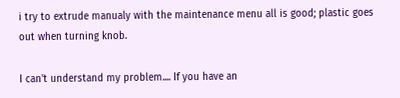i try to extrude manualy with the maintenance menu all is good; plastic goes out when turning knob.

I can't understand my problem.... If you have an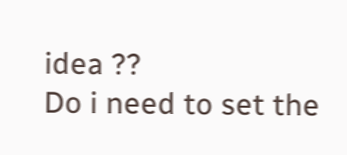idea ??
Do i need to set the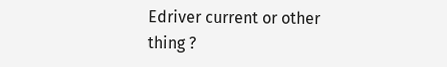Edriver current or other thing ?